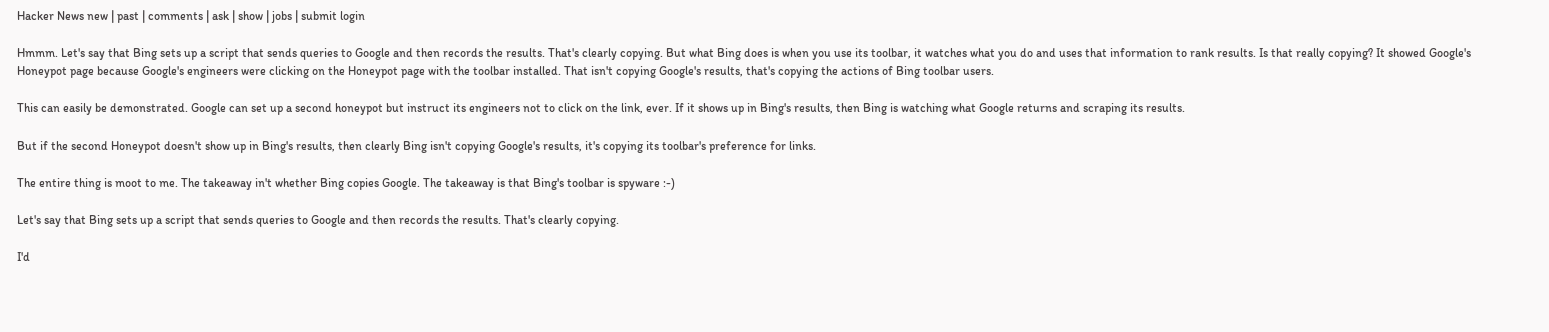Hacker News new | past | comments | ask | show | jobs | submit login

Hmmm. Let's say that Bing sets up a script that sends queries to Google and then records the results. That's clearly copying. But what Bing does is when you use its toolbar, it watches what you do and uses that information to rank results. Is that really copying? It showed Google's Honeypot page because Google's engineers were clicking on the Honeypot page with the toolbar installed. That isn't copying Google's results, that's copying the actions of Bing toolbar users.

This can easily be demonstrated. Google can set up a second honeypot but instruct its engineers not to click on the link, ever. If it shows up in Bing's results, then Bing is watching what Google returns and scraping its results.

But if the second Honeypot doesn't show up in Bing's results, then clearly Bing isn't copying Google's results, it's copying its toolbar's preference for links.

The entire thing is moot to me. The takeaway in't whether Bing copies Google. The takeaway is that Bing's toolbar is spyware :-)

Let's say that Bing sets up a script that sends queries to Google and then records the results. That's clearly copying.

I'd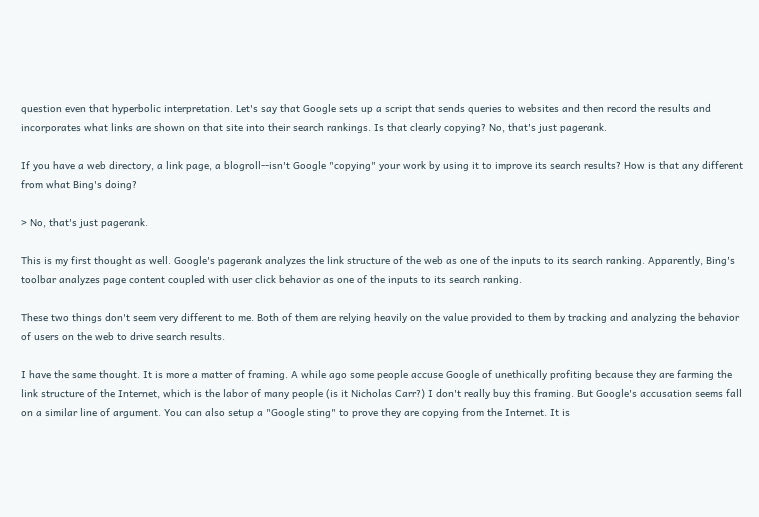question even that hyperbolic interpretation. Let's say that Google sets up a script that sends queries to websites and then record the results and incorporates what links are shown on that site into their search rankings. Is that clearly copying? No, that's just pagerank.

If you have a web directory, a link page, a blogroll--isn't Google "copying" your work by using it to improve its search results? How is that any different from what Bing's doing?

> No, that's just pagerank.

This is my first thought as well. Google's pagerank analyzes the link structure of the web as one of the inputs to its search ranking. Apparently, Bing's toolbar analyzes page content coupled with user click behavior as one of the inputs to its search ranking.

These two things don't seem very different to me. Both of them are relying heavily on the value provided to them by tracking and analyzing the behavior of users on the web to drive search results.

I have the same thought. It is more a matter of framing. A while ago some people accuse Google of unethically profiting because they are farming the link structure of the Internet, which is the labor of many people (is it Nicholas Carr?) I don't really buy this framing. But Google's accusation seems fall on a similar line of argument. You can also setup a "Google sting" to prove they are copying from the Internet. It is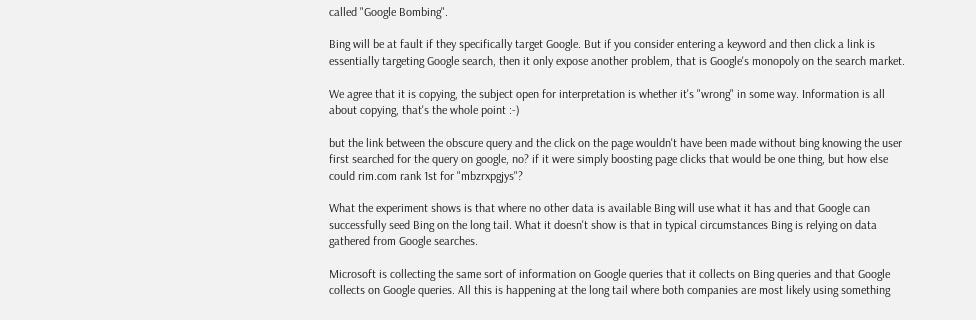called "Google Bombing".

Bing will be at fault if they specifically target Google. But if you consider entering a keyword and then click a link is essentially targeting Google search, then it only expose another problem, that is Google's monopoly on the search market.

We agree that it is copying, the subject open for interpretation is whether it's "wrong" in some way. Information is all about copying, that's the whole point :-)

but the link between the obscure query and the click on the page wouldn't have been made without bing knowing the user first searched for the query on google, no? if it were simply boosting page clicks that would be one thing, but how else could rim.com rank 1st for "mbzrxpgjys"?

What the experiment shows is that where no other data is available Bing will use what it has and that Google can successfully seed Bing on the long tail. What it doesn't show is that in typical circumstances Bing is relying on data gathered from Google searches.

Microsoft is collecting the same sort of information on Google queries that it collects on Bing queries and that Google collects on Google queries. All this is happening at the long tail where both companies are most likely using something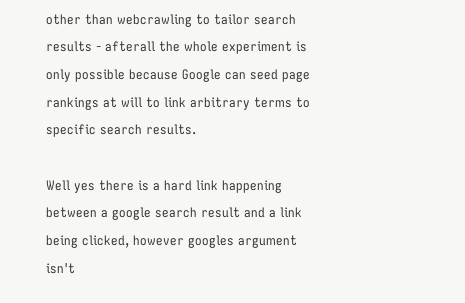other than webcrawling to tailor search results - afterall the whole experiment is only possible because Google can seed page rankings at will to link arbitrary terms to specific search results.

Well yes there is a hard link happening between a google search result and a link being clicked, however googles argument isn't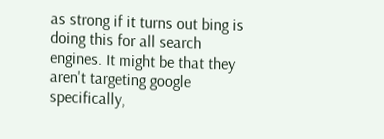as strong if it turns out bing is doing this for all search engines. It might be that they aren't targeting google specifically,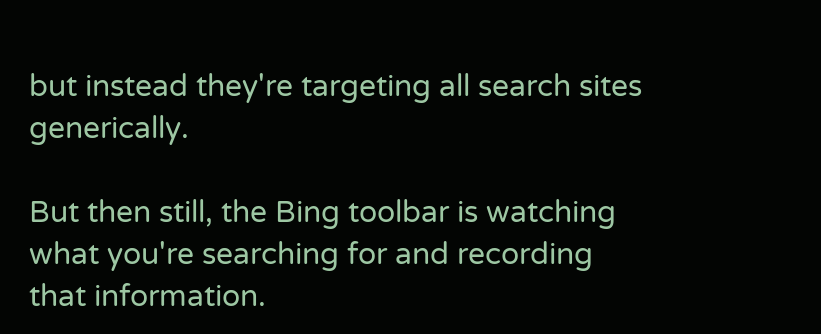but instead they're targeting all search sites generically.

But then still, the Bing toolbar is watching what you're searching for and recording that information.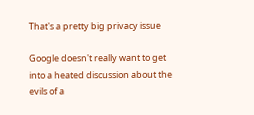That's a pretty big privacy issue

Google doesn't really want to get into a heated discussion about the evils of a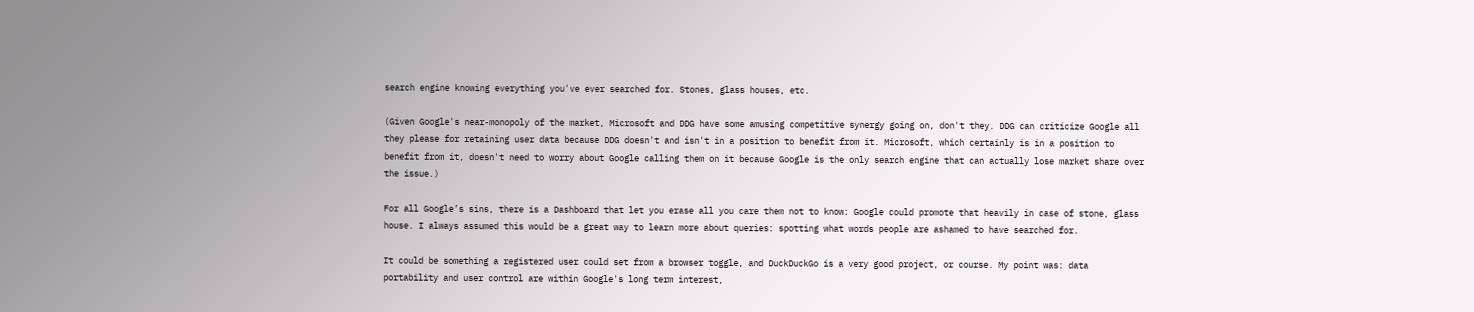search engine knowing everything you've ever searched for. Stones, glass houses, etc.

(Given Google's near-monopoly of the market, Microsoft and DDG have some amusing competitive synergy going on, don't they. DDG can criticize Google all they please for retaining user data because DDG doesn't and isn't in a position to benefit from it. Microsoft, which certainly is in a position to benefit from it, doesn't need to worry about Google calling them on it because Google is the only search engine that can actually lose market share over the issue.)

For all Google’s sins, there is a Dashboard that let you erase all you care them not to know: Google could promote that heavily in case of stone, glass house. I always assumed this would be a great way to learn more about queries: spotting what words people are ashamed to have searched for.

It could be something a registered user could set from a browser toggle, and DuckDuckGo is a very good project, or course. My point was: data portability and user control are within Google's long term interest,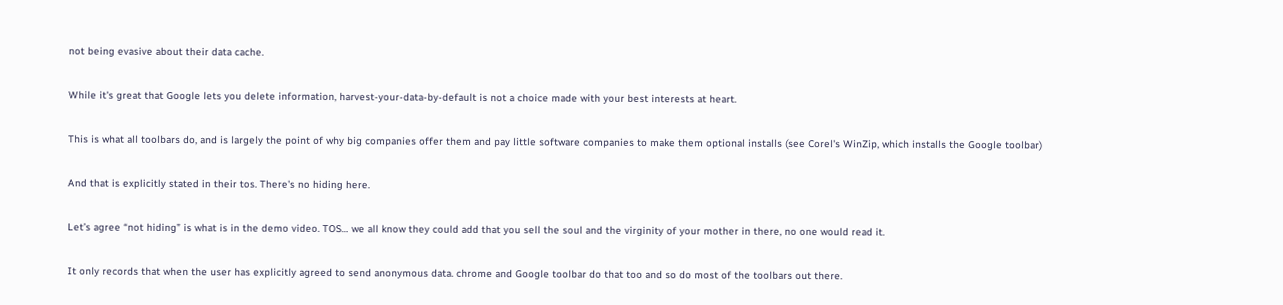not being evasive about their data cache.

While it's great that Google lets you delete information, harvest-your-data-by-default is not a choice made with your best interests at heart.

This is what all toolbars do, and is largely the point of why big companies offer them and pay little software companies to make them optional installs (see Corel's WinZip, which installs the Google toolbar)

And that is explicitly stated in their tos. There's no hiding here.

Let’s agree “not hiding” is what is in the demo video. TOS… we all know they could add that you sell the soul and the virginity of your mother in there, no one would read it.

It only records that when the user has explicitly agreed to send anonymous data. chrome and Google toolbar do that too and so do most of the toolbars out there.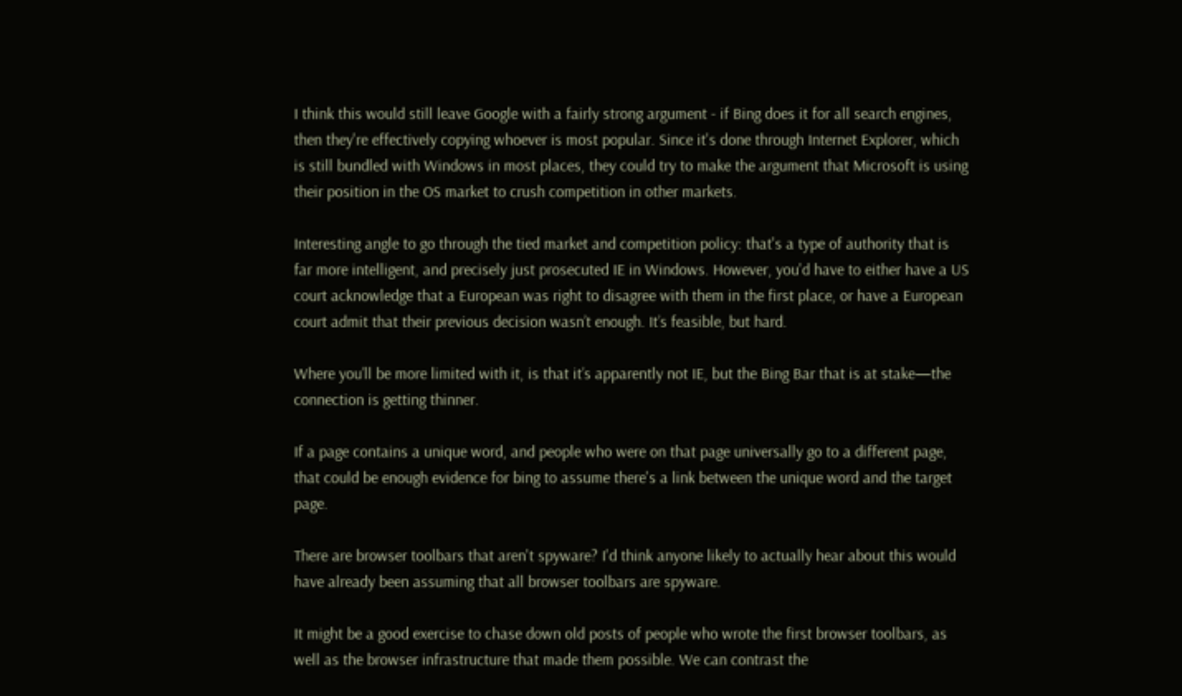I think this would still leave Google with a fairly strong argument - if Bing does it for all search engines, then they're effectively copying whoever is most popular. Since it's done through Internet Explorer, which is still bundled with Windows in most places, they could try to make the argument that Microsoft is using their position in the OS market to crush competition in other markets.

Interesting angle to go through the tied market and competition policy: that's a type of authority that is far more intelligent, and precisely just prosecuted IE in Windows. However, you'd have to either have a US court acknowledge that a European was right to disagree with them in the first place, or have a European court admit that their previous decision wasn’t enough. It’s feasible, but hard.

Where you’ll be more limited with it, is that it’s apparently not IE, but the Bing Bar that is at stake—the connection is getting thinner.

If a page contains a unique word, and people who were on that page universally go to a different page, that could be enough evidence for bing to assume there's a link between the unique word and the target page.

There are browser toolbars that aren't spyware? I'd think anyone likely to actually hear about this would have already been assuming that all browser toolbars are spyware.

It might be a good exercise to chase down old posts of people who wrote the first browser toolbars, as well as the browser infrastructure that made them possible. We can contrast the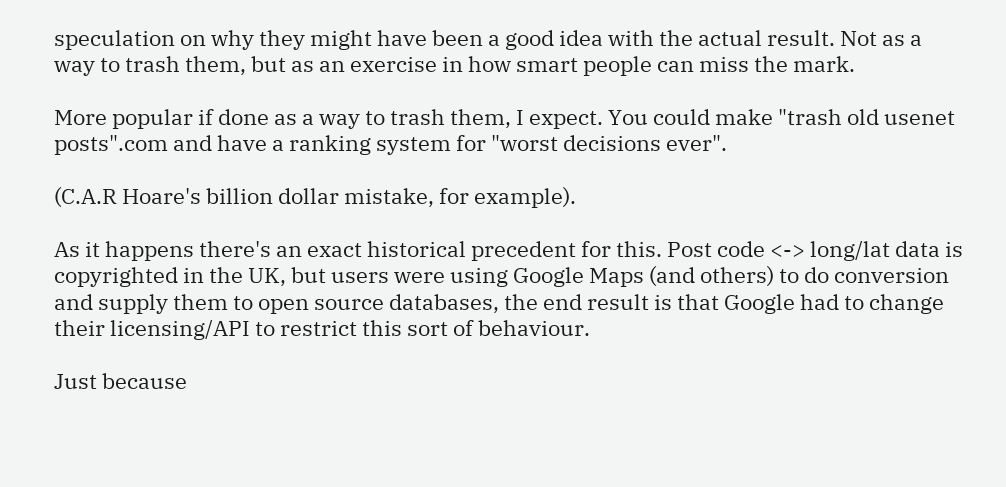speculation on why they might have been a good idea with the actual result. Not as a way to trash them, but as an exercise in how smart people can miss the mark.

More popular if done as a way to trash them, I expect. You could make "trash old usenet posts".com and have a ranking system for "worst decisions ever".

(C.A.R Hoare's billion dollar mistake, for example).

As it happens there's an exact historical precedent for this. Post code <-> long/lat data is copyrighted in the UK, but users were using Google Maps (and others) to do conversion and supply them to open source databases, the end result is that Google had to change their licensing/API to restrict this sort of behaviour.

Just because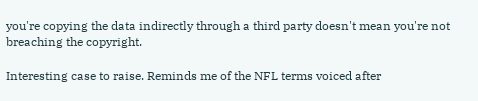you're copying the data indirectly through a third party doesn't mean you're not breaching the copyright.

Interesting case to raise. Reminds me of the NFL terms voiced after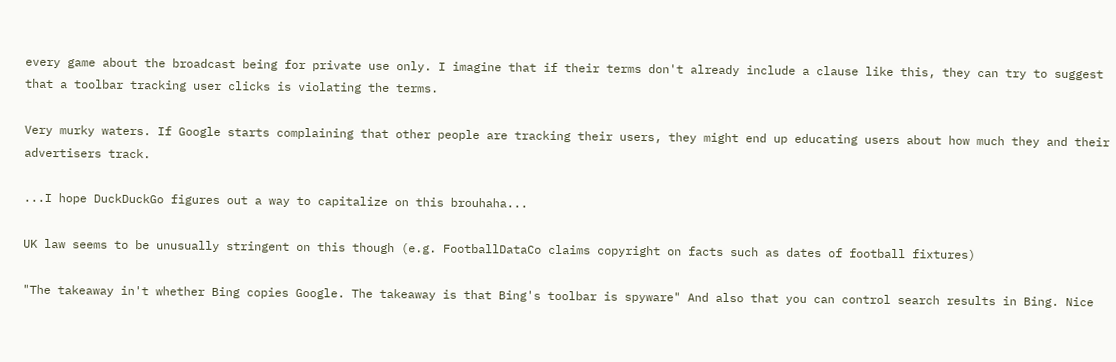every game about the broadcast being for private use only. I imagine that if their terms don't already include a clause like this, they can try to suggest that a toolbar tracking user clicks is violating the terms.

Very murky waters. If Google starts complaining that other people are tracking their users, they might end up educating users about how much they and their advertisers track.

...I hope DuckDuckGo figures out a way to capitalize on this brouhaha...

UK law seems to be unusually stringent on this though (e.g. FootballDataCo claims copyright on facts such as dates of football fixtures)

"The takeaway in't whether Bing copies Google. The takeaway is that Bing's toolbar is spyware" And also that you can control search results in Bing. Nice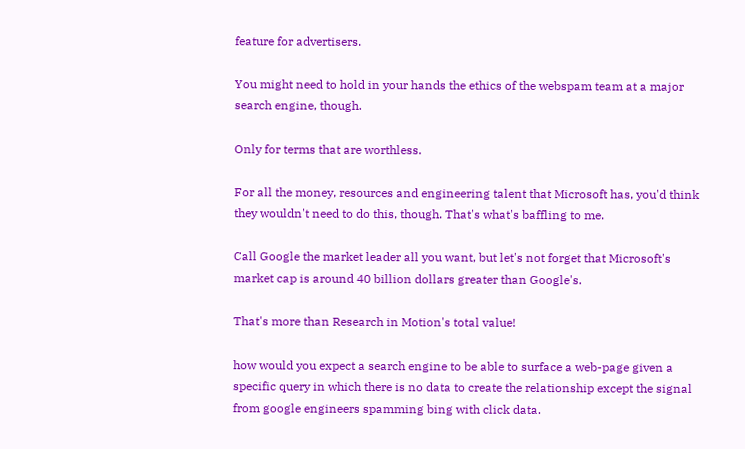feature for advertisers.

You might need to hold in your hands the ethics of the webspam team at a major search engine, though.

Only for terms that are worthless.

For all the money, resources and engineering talent that Microsoft has, you'd think they wouldn't need to do this, though. That's what's baffling to me.

Call Google the market leader all you want, but let's not forget that Microsoft's market cap is around 40 billion dollars greater than Google's.

That's more than Research in Motion's total value!

how would you expect a search engine to be able to surface a web-page given a specific query in which there is no data to create the relationship except the signal from google engineers spamming bing with click data.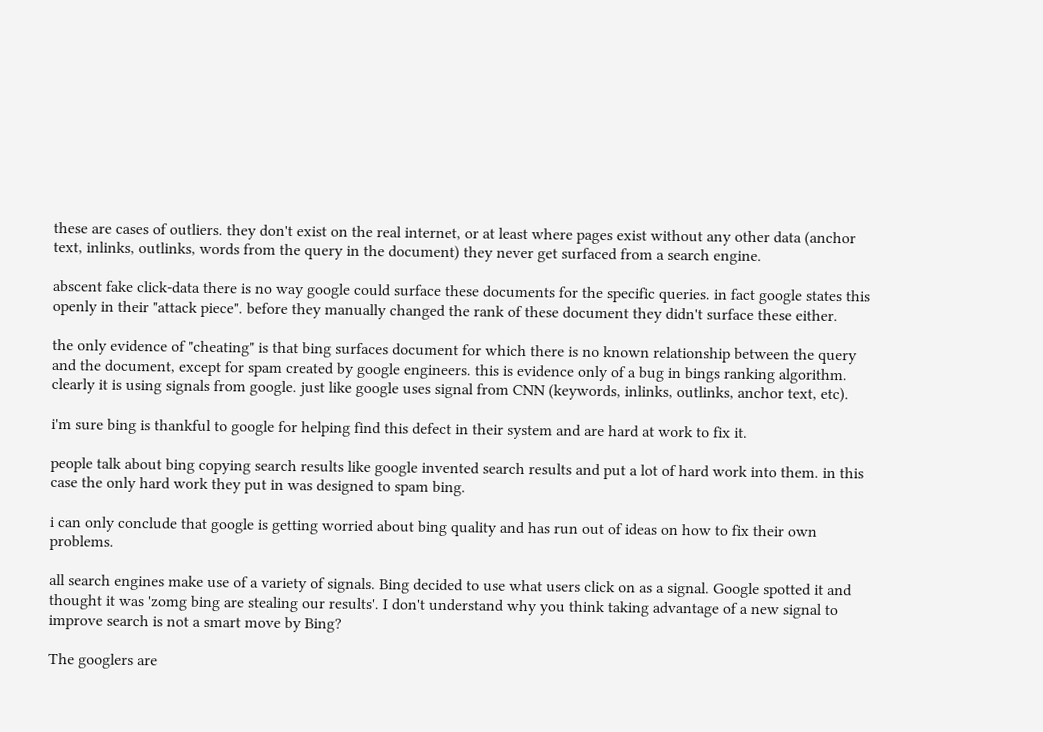these are cases of outliers. they don't exist on the real internet, or at least where pages exist without any other data (anchor text, inlinks, outlinks, words from the query in the document) they never get surfaced from a search engine.

abscent fake click-data there is no way google could surface these documents for the specific queries. in fact google states this openly in their "attack piece". before they manually changed the rank of these document they didn't surface these either.

the only evidence of "cheating" is that bing surfaces document for which there is no known relationship between the query and the document, except for spam created by google engineers. this is evidence only of a bug in bings ranking algorithm. clearly it is using signals from google. just like google uses signal from CNN (keywords, inlinks, outlinks, anchor text, etc).

i'm sure bing is thankful to google for helping find this defect in their system and are hard at work to fix it.

people talk about bing copying search results like google invented search results and put a lot of hard work into them. in this case the only hard work they put in was designed to spam bing.

i can only conclude that google is getting worried about bing quality and has run out of ideas on how to fix their own problems.

all search engines make use of a variety of signals. Bing decided to use what users click on as a signal. Google spotted it and thought it was 'zomg bing are stealing our results'. I don't understand why you think taking advantage of a new signal to improve search is not a smart move by Bing?

The googlers are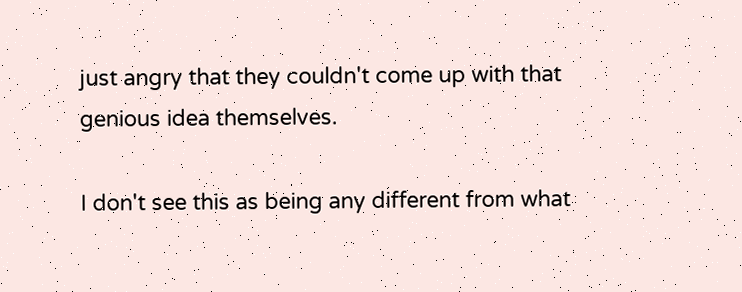just angry that they couldn't come up with that genious idea themselves.

I don't see this as being any different from what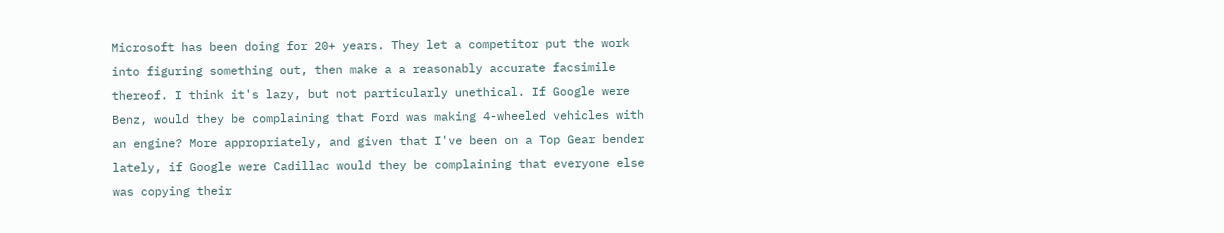Microsoft has been doing for 20+ years. They let a competitor put the work into figuring something out, then make a a reasonably accurate facsimile thereof. I think it's lazy, but not particularly unethical. If Google were Benz, would they be complaining that Ford was making 4-wheeled vehicles with an engine? More appropriately, and given that I've been on a Top Gear bender lately, if Google were Cadillac would they be complaining that everyone else was copying their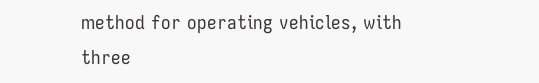method for operating vehicles, with three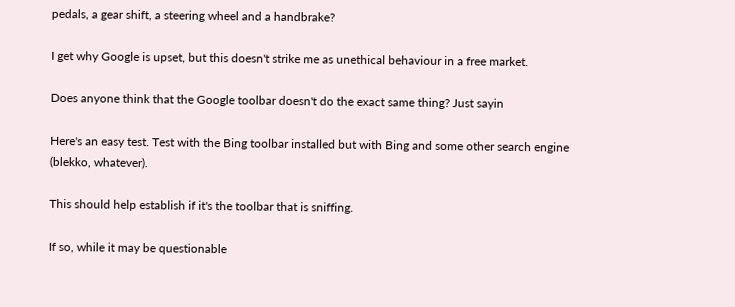pedals, a gear shift, a steering wheel and a handbrake?

I get why Google is upset, but this doesn't strike me as unethical behaviour in a free market.

Does anyone think that the Google toolbar doesn't do the exact same thing? Just sayin

Here's an easy test. Test with the Bing toolbar installed but with Bing and some other search engine (blekko, whatever).

This should help establish if it's the toolbar that is sniffing.

If so, while it may be questionable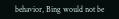behavior, Bing would not be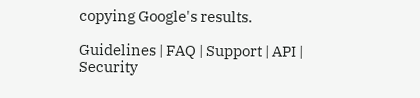copying Google's results.

Guidelines | FAQ | Support | API | Security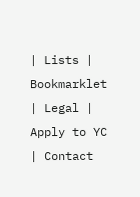| Lists | Bookmarklet | Legal | Apply to YC | Contact